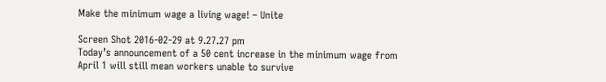Make the minimum wage a living wage! – Unite

Screen Shot 2016-02-29 at 9.27.27 pm
Today’s announcement of a 50 cent increase in the minimum wage from April 1 will still mean workers unable to survive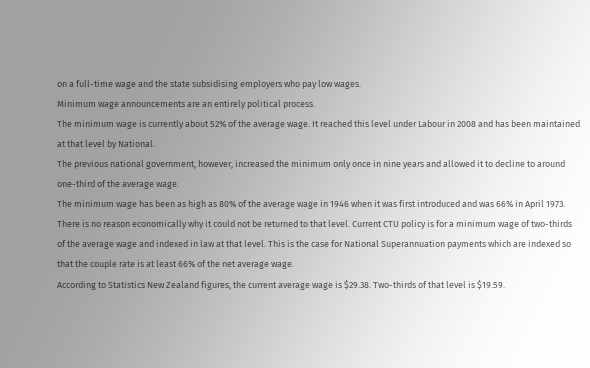on a full-time wage and the state subsidising employers who pay low wages.
Minimum wage announcements are an entirely political process.
The minimum wage is currently about 52% of the average wage. It reached this level under Labour in 2008 and has been maintained at that level by National.
The previous national government, however, increased the minimum only once in nine years and allowed it to decline to around one-third of the average wage.
The minimum wage has been as high as 80% of the average wage in 1946 when it was first introduced and was 66% in April 1973.
There is no reason economically why it could not be returned to that level. Current CTU policy is for a minimum wage of two-thirds of the average wage and indexed in law at that level. This is the case for National Superannuation payments which are indexed so that the couple rate is at least 66% of the net average wage.
According to Statistics New Zealand figures, the current average wage is $29.38. Two-thirds of that level is $19.59.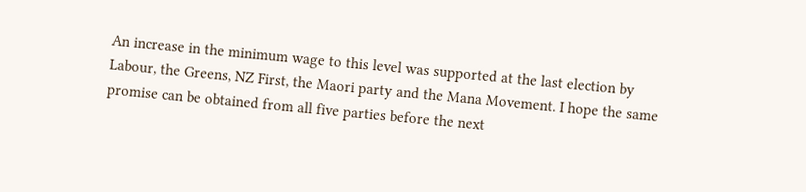An increase in the minimum wage to this level was supported at the last election by Labour, the Greens, NZ First, the Maori party and the Mana Movement. I hope the same promise can be obtained from all five parties before the next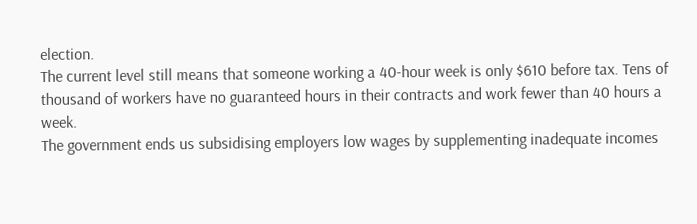election.
The current level still means that someone working a 40-hour week is only $610 before tax. Tens of thousand of workers have no guaranteed hours in their contracts and work fewer than 40 hours a week.
The government ends us subsidising employers low wages by supplementing inadequate incomes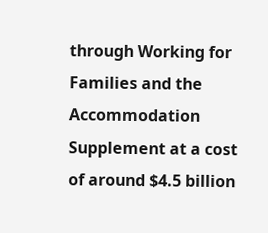through Working for Families and the Accommodation Supplement at a cost of around $4.5 billion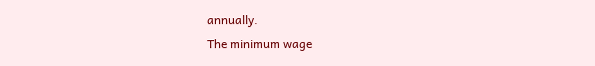annually.
The minimum wage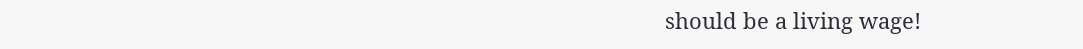should be a living wage!